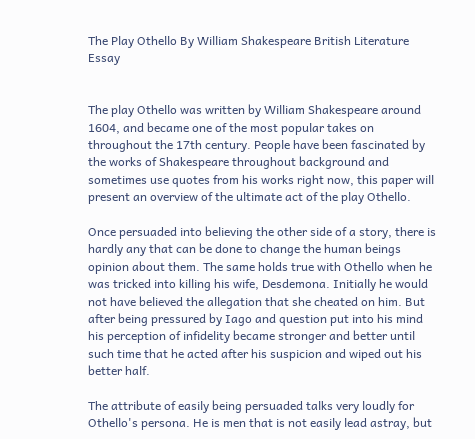The Play Othello By William Shakespeare British Literature Essay


The play Othello was written by William Shakespeare around 1604, and became one of the most popular takes on throughout the 17th century. People have been fascinated by the works of Shakespeare throughout background and sometimes use quotes from his works right now, this paper will present an overview of the ultimate act of the play Othello.

Once persuaded into believing the other side of a story, there is hardly any that can be done to change the human beings opinion about them. The same holds true with Othello when he was tricked into killing his wife, Desdemona. Initially he would not have believed the allegation that she cheated on him. But after being pressured by Iago and question put into his mind his perception of infidelity became stronger and better until such time that he acted after his suspicion and wiped out his better half.

The attribute of easily being persuaded talks very loudly for Othello's persona. He is men that is not easily lead astray, but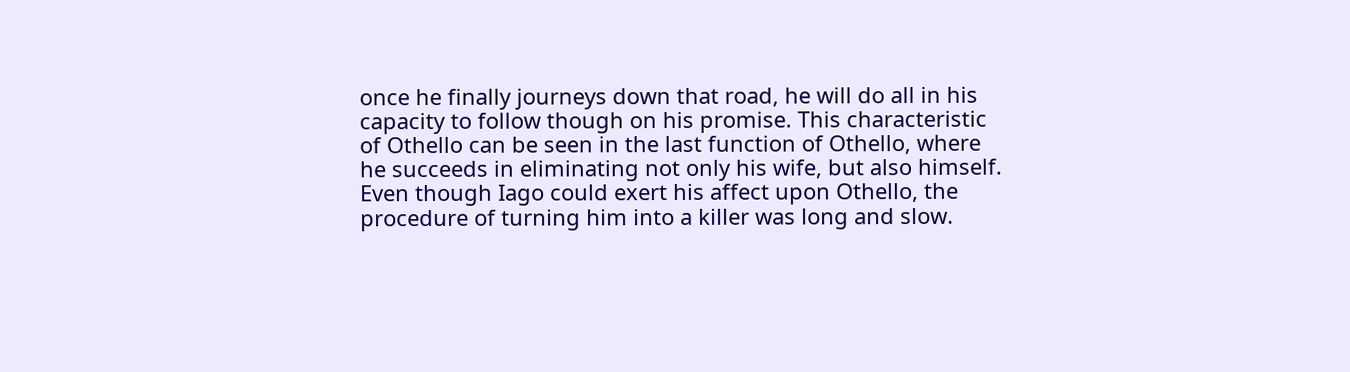once he finally journeys down that road, he will do all in his capacity to follow though on his promise. This characteristic of Othello can be seen in the last function of Othello, where he succeeds in eliminating not only his wife, but also himself. Even though Iago could exert his affect upon Othello, the procedure of turning him into a killer was long and slow.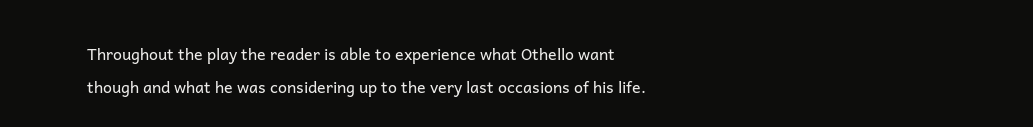Throughout the play the reader is able to experience what Othello want though and what he was considering up to the very last occasions of his life.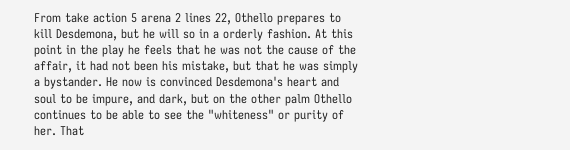From take action 5 arena 2 lines 22, Othello prepares to kill Desdemona, but he will so in a orderly fashion. At this point in the play he feels that he was not the cause of the affair, it had not been his mistake, but that he was simply a bystander. He now is convinced Desdemona's heart and soul to be impure, and dark, but on the other palm Othello continues to be able to see the "whiteness" or purity of her. That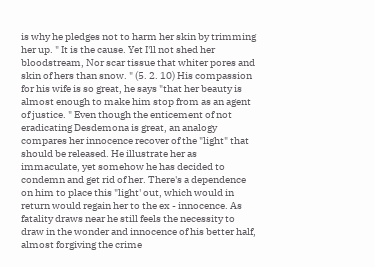is why he pledges not to harm her skin by trimming her up. " It is the cause. Yet I'll not shed her bloodstream, Nor scar tissue that whiter pores and skin of hers than snow. " (5. 2. 10) His compassion for his wife is so great, he says "that her beauty is almost enough to make him stop from as an agent of justice. " Even though the enticement of not eradicating Desdemona is great, an analogy compares her innocence recover of the "light" that should be released. He illustrate her as immaculate, yet somehow he has decided to condemn and get rid of her. There's a dependence on him to place this "light' out, which would in return would regain her to the ex - innocence. As fatality draws near he still feels the necessity to draw in the wonder and innocence of his better half, almost forgiving the crime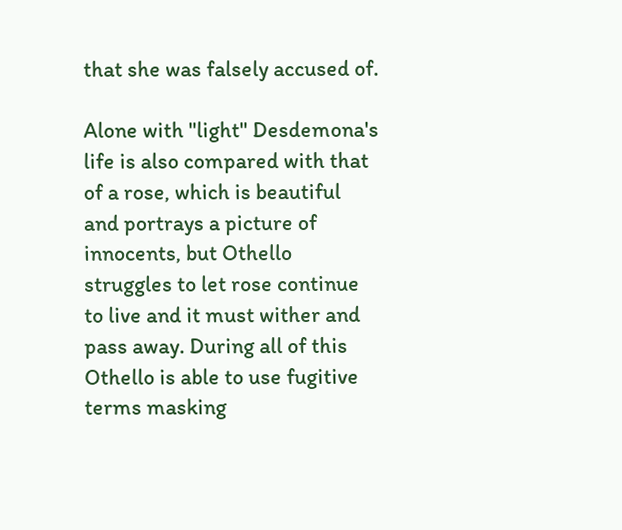that she was falsely accused of.

Alone with "light" Desdemona's life is also compared with that of a rose, which is beautiful and portrays a picture of innocents, but Othello struggles to let rose continue to live and it must wither and pass away. During all of this Othello is able to use fugitive terms masking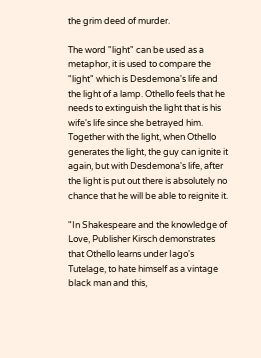the grim deed of murder.

The word "light" can be used as a metaphor, it is used to compare the "light" which is Desdemona's life and the light of a lamp. Othello feels that he needs to extinguish the light that is his wife's life since she betrayed him. Together with the light, when Othello generates the light, the guy can ignite it again, but with Desdemona's life, after the light is put out there is absolutely no chance that he will be able to reignite it.

"In Shakespeare and the knowledge of Love, Publisher Kirsch demonstrates that Othello learns under Iago's Tutelage, to hate himself as a vintage black man and this,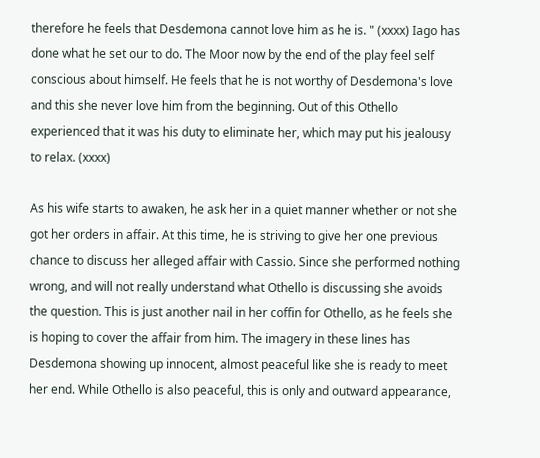therefore he feels that Desdemona cannot love him as he is. " (xxxx) Iago has done what he set our to do. The Moor now by the end of the play feel self conscious about himself. He feels that he is not worthy of Desdemona's love and this she never love him from the beginning. Out of this Othello experienced that it was his duty to eliminate her, which may put his jealousy to relax. (xxxx)

As his wife starts to awaken, he ask her in a quiet manner whether or not she got her orders in affair. At this time, he is striving to give her one previous chance to discuss her alleged affair with Cassio. Since she performed nothing wrong, and will not really understand what Othello is discussing she avoids the question. This is just another nail in her coffin for Othello, as he feels she is hoping to cover the affair from him. The imagery in these lines has Desdemona showing up innocent, almost peaceful like she is ready to meet her end. While Othello is also peaceful, this is only and outward appearance,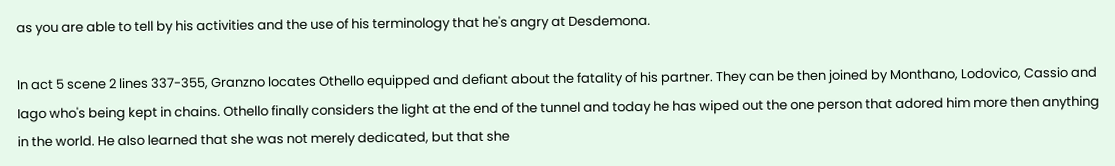as you are able to tell by his activities and the use of his terminology that he's angry at Desdemona.

In act 5 scene 2 lines 337-355, Granzno locates Othello equipped and defiant about the fatality of his partner. They can be then joined by Monthano, Lodovico, Cassio and Iago who's being kept in chains. Othello finally considers the light at the end of the tunnel and today he has wiped out the one person that adored him more then anything in the world. He also learned that she was not merely dedicated, but that she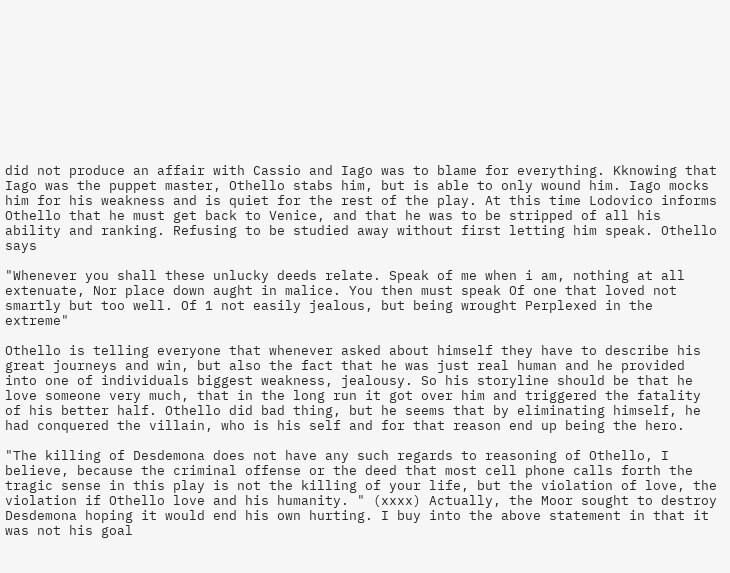did not produce an affair with Cassio and Iago was to blame for everything. Kknowing that Iago was the puppet master, Othello stabs him, but is able to only wound him. Iago mocks him for his weakness and is quiet for the rest of the play. At this time Lodovico informs Othello that he must get back to Venice, and that he was to be stripped of all his ability and ranking. Refusing to be studied away without first letting him speak. Othello says

"Whenever you shall these unlucky deeds relate. Speak of me when i am, nothing at all extenuate, Nor place down aught in malice. You then must speak Of one that loved not smartly but too well. Of 1 not easily jealous, but being wrought Perplexed in the extreme"

Othello is telling everyone that whenever asked about himself they have to describe his great journeys and win, but also the fact that he was just real human and he provided into one of individuals biggest weakness, jealousy. So his storyline should be that he love someone very much, that in the long run it got over him and triggered the fatality of his better half. Othello did bad thing, but he seems that by eliminating himself, he had conquered the villain, who is his self and for that reason end up being the hero.

"The killing of Desdemona does not have any such regards to reasoning of Othello, I believe, because the criminal offense or the deed that most cell phone calls forth the tragic sense in this play is not the killing of your life, but the violation of love, the violation if Othello love and his humanity. " (xxxx) Actually, the Moor sought to destroy Desdemona hoping it would end his own hurting. I buy into the above statement in that it was not his goal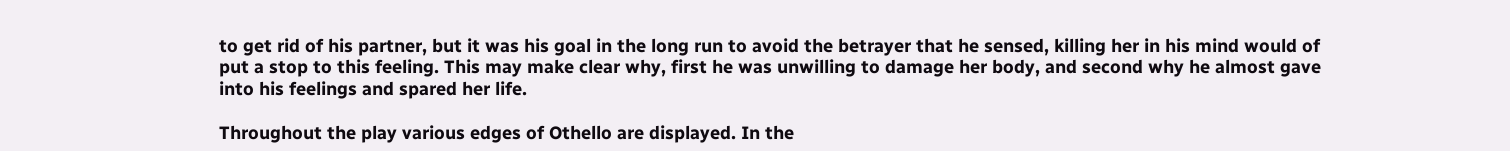to get rid of his partner, but it was his goal in the long run to avoid the betrayer that he sensed, killing her in his mind would of put a stop to this feeling. This may make clear why, first he was unwilling to damage her body, and second why he almost gave into his feelings and spared her life.

Throughout the play various edges of Othello are displayed. In the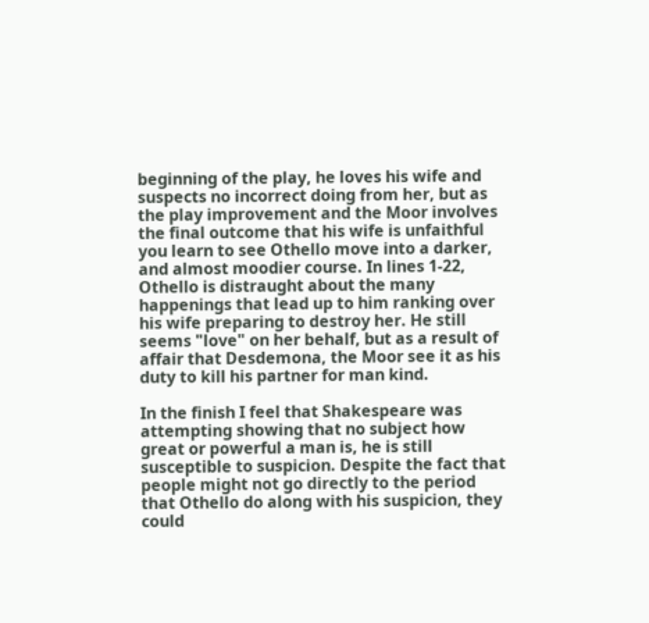beginning of the play, he loves his wife and suspects no incorrect doing from her, but as the play improvement and the Moor involves the final outcome that his wife is unfaithful you learn to see Othello move into a darker, and almost moodier course. In lines 1-22, Othello is distraught about the many happenings that lead up to him ranking over his wife preparing to destroy her. He still seems "love" on her behalf, but as a result of affair that Desdemona, the Moor see it as his duty to kill his partner for man kind.

In the finish I feel that Shakespeare was attempting showing that no subject how great or powerful a man is, he is still susceptible to suspicion. Despite the fact that people might not go directly to the period that Othello do along with his suspicion, they could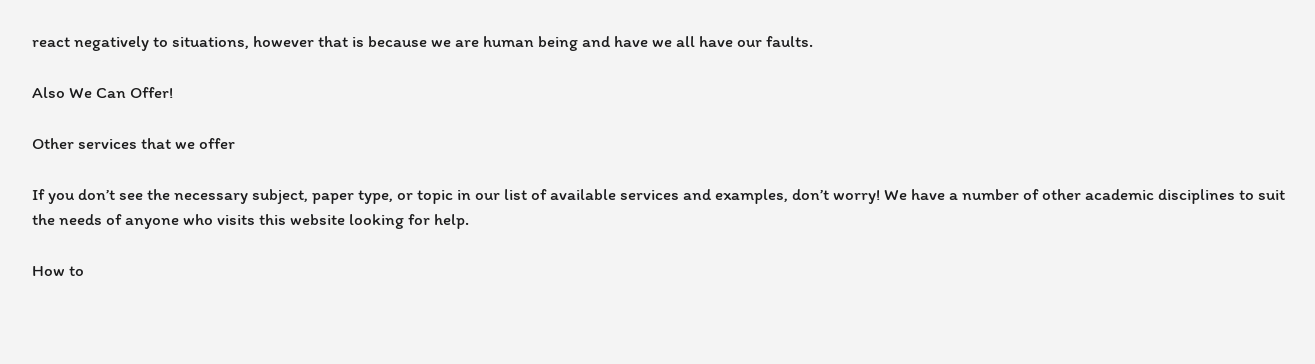react negatively to situations, however that is because we are human being and have we all have our faults.

Also We Can Offer!

Other services that we offer

If you don’t see the necessary subject, paper type, or topic in our list of available services and examples, don’t worry! We have a number of other academic disciplines to suit the needs of anyone who visits this website looking for help.

How to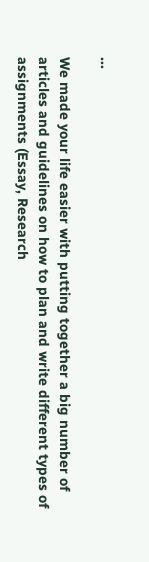...

We made your life easier with putting together a big number of articles and guidelines on how to plan and write different types of assignments (Essay, Research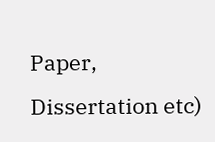Paper, Dissertation etc)